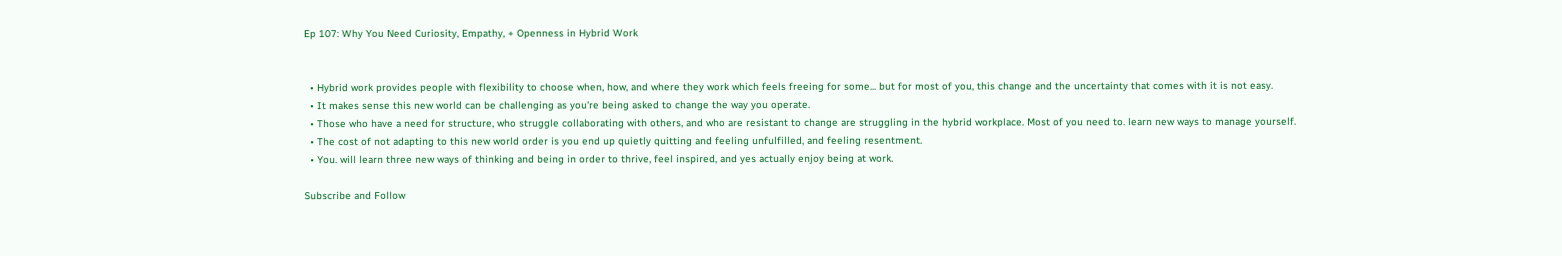Ep 107: Why You Need Curiosity, Empathy, + Openness in Hybrid Work


  • Hybrid work provides people with flexibility to choose when, how, and where they work which feels freeing for some... but for most of you, this change and the uncertainty that comes with it is not easy.
  • It makes sense this new world can be challenging as you're being asked to change the way you operate.
  • Those who have a need for structure, who struggle collaborating with others, and who are resistant to change are struggling in the hybrid workplace. Most of you need to. learn new ways to manage yourself.
  • The cost of not adapting to this new world order is you end up quietly quitting and feeling unfulfilled, and feeling resentment.
  • You. will learn three new ways of thinking and being in order to thrive, feel inspired, and yes actually enjoy being at work.

Subscribe and Follow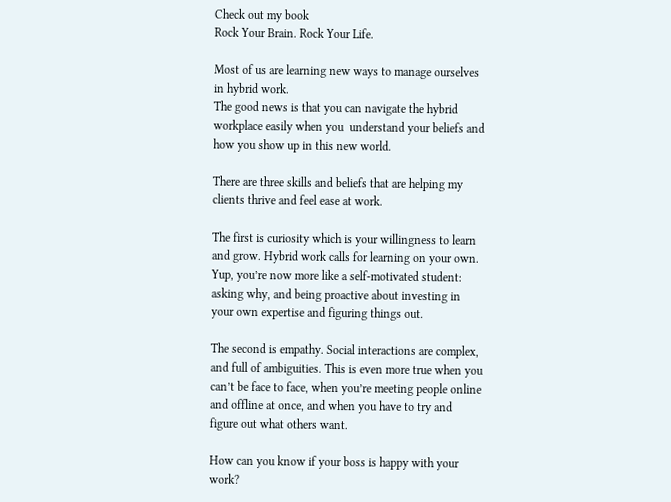Check out my book
Rock Your Brain. Rock Your Life.

Most of us are learning new ways to manage ourselves in hybrid work.
The good news is that you can navigate the hybrid workplace easily when you  understand your beliefs and how you show up in this new world.

There are three skills and beliefs that are helping my clients thrive and feel ease at work.

The first is curiosity which is your willingness to learn and grow. Hybrid work calls for learning on your own. Yup, you’re now more like a self-motivated student: asking why, and being proactive about investing in your own expertise and figuring things out.

The second is empathy. Social interactions are complex, and full of ambiguities. This is even more true when you can’t be face to face, when you’re meeting people online and offline at once, and when you have to try and figure out what others want.

How can you know if your boss is happy with your work?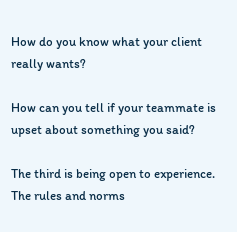How do you know what your client really wants?

How can you tell if your teammate is upset about something you said?

The third is being open to experience. The rules and norms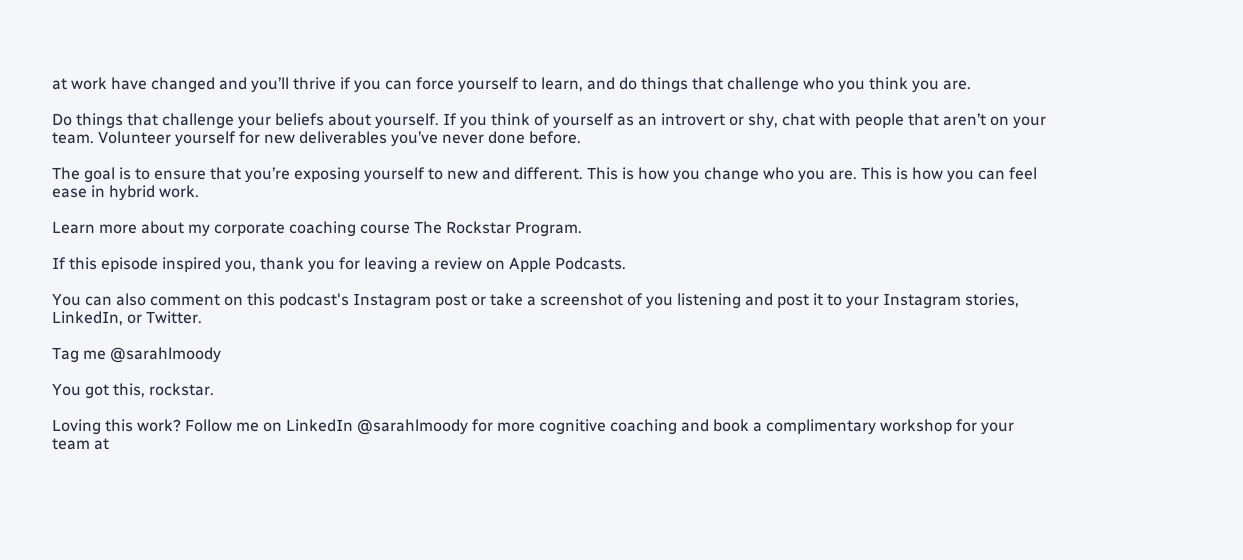at work have changed and you’ll thrive if you can force yourself to learn, and do things that challenge who you think you are.

Do things that challenge your beliefs about yourself. If you think of yourself as an introvert or shy, chat with people that aren’t on your team. Volunteer yourself for new deliverables you’ve never done before.

The goal is to ensure that you’re exposing yourself to new and different. This is how you change who you are. This is how you can feel ease in hybrid work.

Learn more about my corporate coaching course The Rockstar Program.

If this episode inspired you, thank you for leaving a review on Apple Podcasts.

You can also comment on this podcast's Instagram post or take a screenshot of you listening and post it to your Instagram stories, LinkedIn, or Twitter.

Tag me @sarahlmoody

You got this, rockstar.

Loving this work? Follow me on LinkedIn @sarahlmoody for more cognitive coaching and book a complimentary workshop for your team at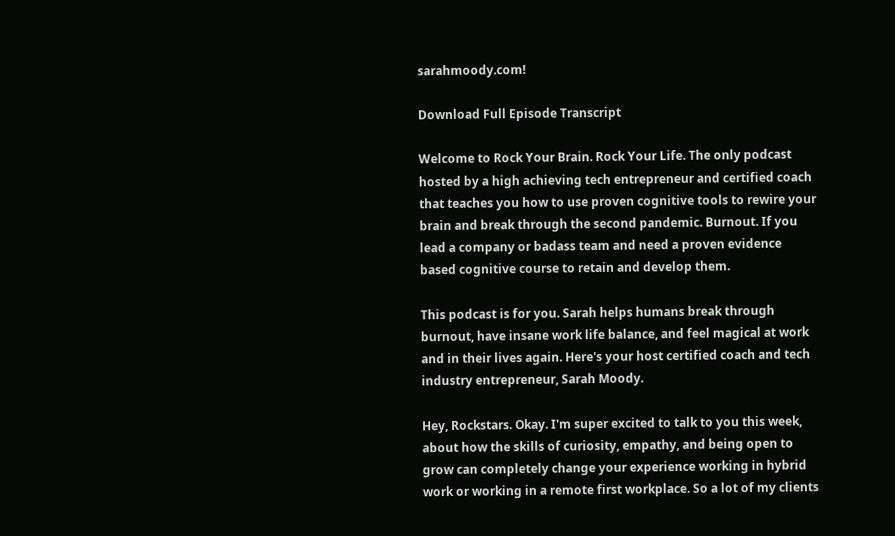sarahmoody.com!

Download Full Episode Transcript

Welcome to Rock Your Brain. Rock Your Life. The only podcast hosted by a high achieving tech entrepreneur and certified coach that teaches you how to use proven cognitive tools to rewire your brain and break through the second pandemic. Burnout. If you lead a company or badass team and need a proven evidence based cognitive course to retain and develop them.

This podcast is for you. Sarah helps humans break through burnout, have insane work life balance, and feel magical at work and in their lives again. Here's your host certified coach and tech industry entrepreneur, Sarah Moody.

Hey, Rockstars. Okay. I'm super excited to talk to you this week, about how the skills of curiosity, empathy, and being open to grow can completely change your experience working in hybrid work or working in a remote first workplace. So a lot of my clients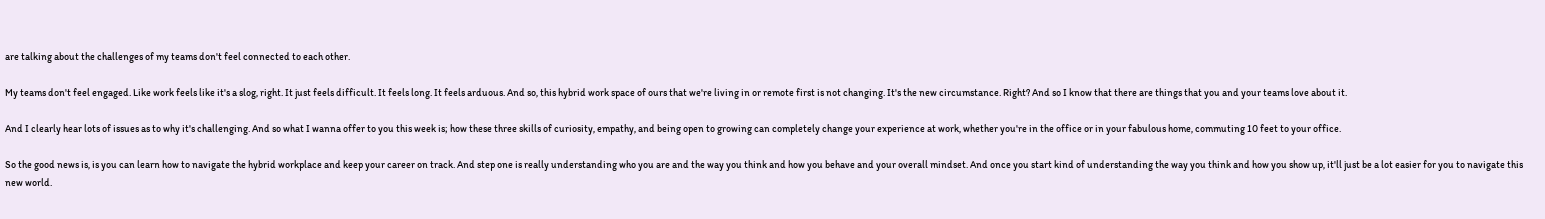are talking about the challenges of my teams don't feel connected to each other.

My teams don't feel engaged. Like work feels like it's a slog, right. It just feels difficult. It feels long. It feels arduous. And so, this hybrid work space of ours that we're living in or remote first is not changing. It's the new circumstance. Right? And so I know that there are things that you and your teams love about it.

And I clearly hear lots of issues as to why it's challenging. And so what I wanna offer to you this week is; how these three skills of curiosity, empathy, and being open to growing can completely change your experience at work, whether you're in the office or in your fabulous home, commuting 10 feet to your office.

So the good news is, is you can learn how to navigate the hybrid workplace and keep your career on track. And step one is really understanding who you are and the way you think and how you behave and your overall mindset. And once you start kind of understanding the way you think and how you show up, it'll just be a lot easier for you to navigate this new world.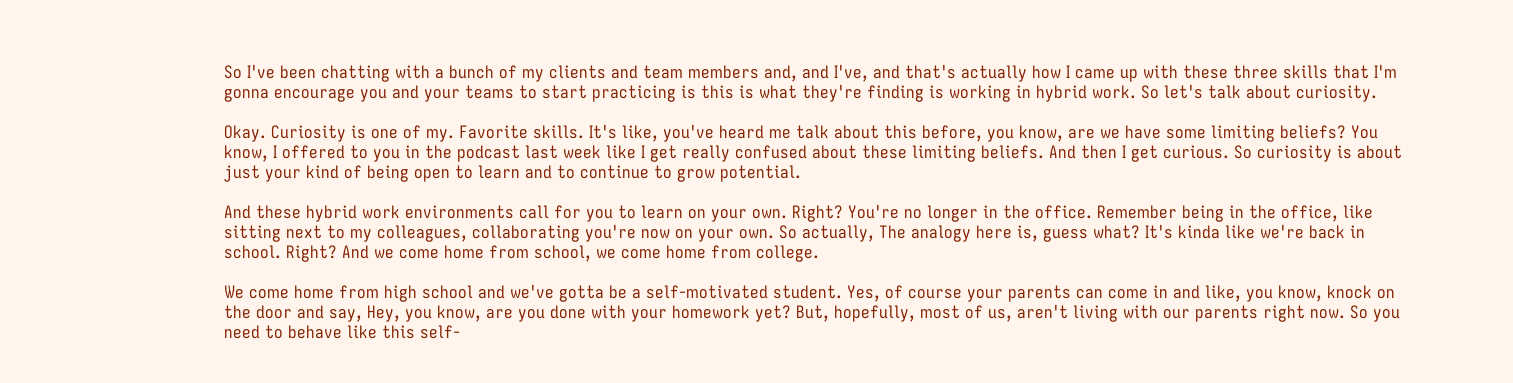So I've been chatting with a bunch of my clients and team members and, and I've, and that's actually how I came up with these three skills that I'm gonna encourage you and your teams to start practicing is this is what they're finding is working in hybrid work. So let's talk about curiosity.

Okay. Curiosity is one of my. Favorite skills. It's like, you've heard me talk about this before, you know, are we have some limiting beliefs? You know, I offered to you in the podcast last week like I get really confused about these limiting beliefs. And then I get curious. So curiosity is about just your kind of being open to learn and to continue to grow potential.

And these hybrid work environments call for you to learn on your own. Right? You're no longer in the office. Remember being in the office, like sitting next to my colleagues, collaborating you're now on your own. So actually, The analogy here is, guess what? It's kinda like we're back in school. Right? And we come home from school, we come home from college.

We come home from high school and we've gotta be a self-motivated student. Yes, of course your parents can come in and like, you know, knock on the door and say, Hey, you know, are you done with your homework yet? But, hopefully, most of us, aren't living with our parents right now. So you need to behave like this self-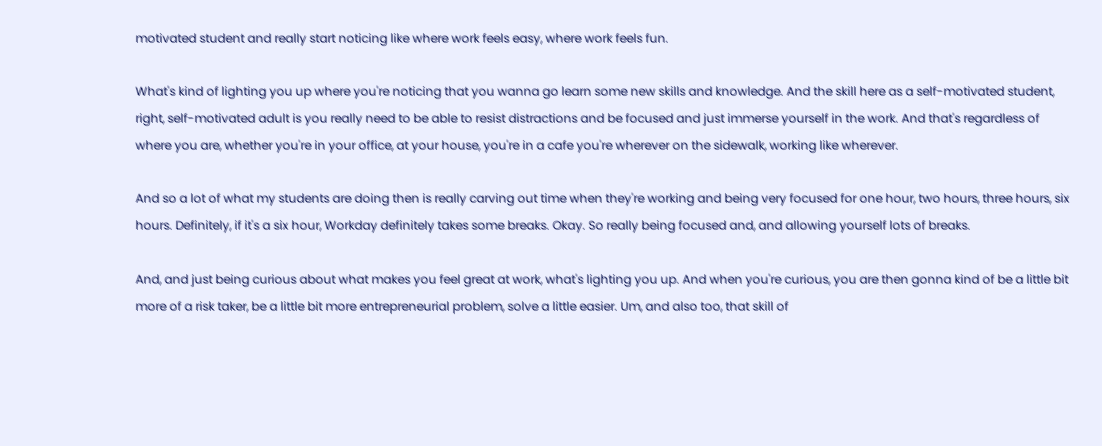motivated student and really start noticing like where work feels easy, where work feels fun.

What's kind of lighting you up where you're noticing that you wanna go learn some new skills and knowledge. And the skill here as a self-motivated student, right, self-motivated adult is you really need to be able to resist distractions and be focused and just immerse yourself in the work. And that's regardless of where you are, whether you're in your office, at your house, you're in a cafe you're wherever on the sidewalk, working like wherever.

And so a lot of what my students are doing then is really carving out time when they're working and being very focused for one hour, two hours, three hours, six hours. Definitely, if it's a six hour, Workday definitely takes some breaks. Okay. So really being focused and, and allowing yourself lots of breaks.

And, and just being curious about what makes you feel great at work, what's lighting you up. And when you're curious, you are then gonna kind of be a little bit more of a risk taker, be a little bit more entrepreneurial problem, solve a little easier. Um, and also too, that skill of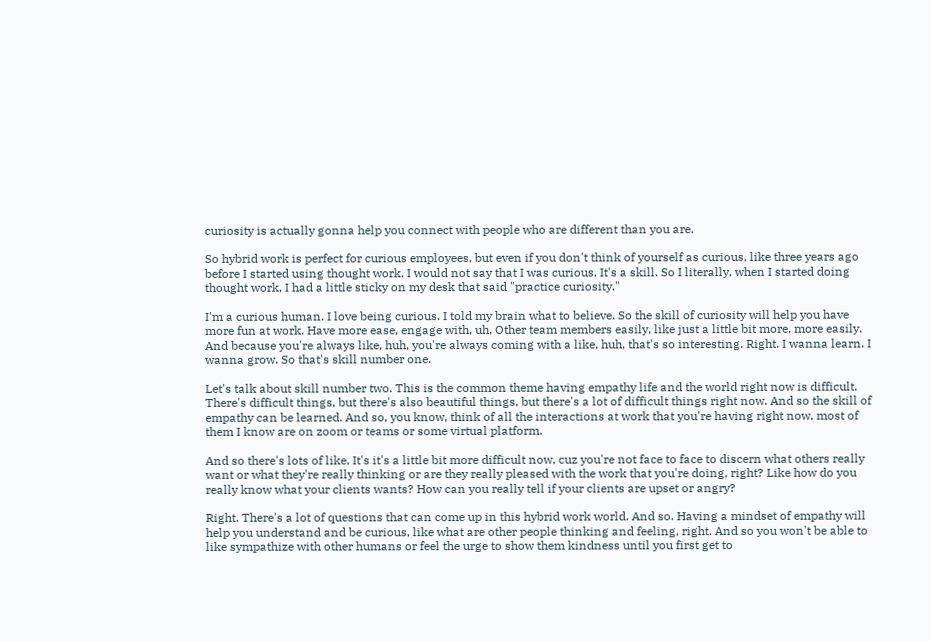curiosity is actually gonna help you connect with people who are different than you are.

So hybrid work is perfect for curious employees, but even if you don't think of yourself as curious, like three years ago before I started using thought work. I would not say that I was curious. It's a skill. So I literally, when I started doing thought work, I had a little sticky on my desk that said "practice curiosity."

I'm a curious human. I love being curious. I told my brain what to believe. So the skill of curiosity will help you have more fun at work. Have more ease, engage with, uh, Other team members easily, like just a little bit more, more easily. And because you're always like, huh, you're always coming with a like, huh, that's so interesting. Right. I wanna learn. I wanna grow. So that's skill number one.

Let's talk about skill number two. This is the common theme having empathy life and the world right now is difficult. There's difficult things, but there's also beautiful things, but there's a lot of difficult things right now. And so the skill of empathy can be learned. And so, you know, think of all the interactions at work that you're having right now, most of them I know are on zoom or teams or some virtual platform.

And so there's lots of like, It's it's a little bit more difficult now, cuz you're not face to face to discern what others really want or what they're really thinking or are they really pleased with the work that you're doing, right? Like how do you really know what your clients wants? How can you really tell if your clients are upset or angry?

Right. There's a lot of questions that can come up in this hybrid work world. And so. Having a mindset of empathy will help you understand and be curious, like what are other people thinking and feeling, right. And so you won't be able to like sympathize with other humans or feel the urge to show them kindness until you first get to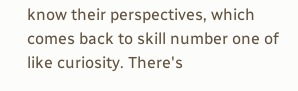know their perspectives, which comes back to skill number one of like curiosity. There's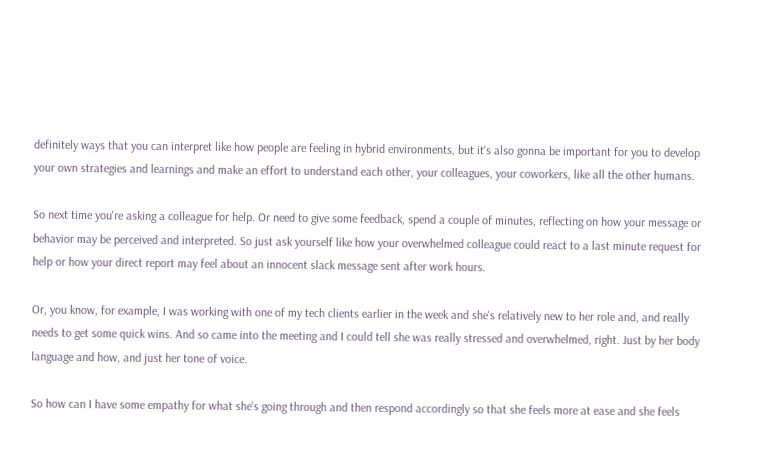definitely ways that you can interpret like how people are feeling in hybrid environments, but it's also gonna be important for you to develop your own strategies and learnings and make an effort to understand each other, your colleagues, your coworkers, like all the other humans.

So next time you're asking a colleague for help. Or need to give some feedback, spend a couple of minutes, reflecting on how your message or behavior may be perceived and interpreted. So just ask yourself like how your overwhelmed colleague could react to a last minute request for help or how your direct report may feel about an innocent slack message sent after work hours.

Or, you know, for example, I was working with one of my tech clients earlier in the week and she's relatively new to her role and, and really needs to get some quick wins. And so came into the meeting and I could tell she was really stressed and overwhelmed, right. Just by her body language and how, and just her tone of voice.

So how can I have some empathy for what she's going through and then respond accordingly so that she feels more at ease and she feels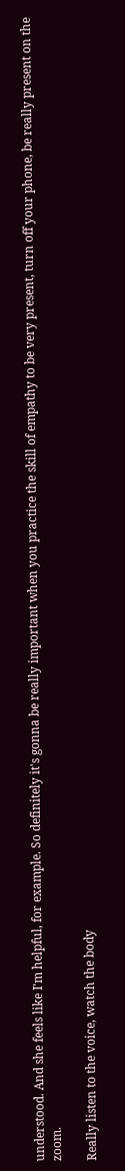understood. And she feels like I'm helpful, for example. So definitely it's gonna be really important when you practice the skill of empathy to be very present, turn off your phone, be really present on the zoom.

Really listen to the voice, watch the body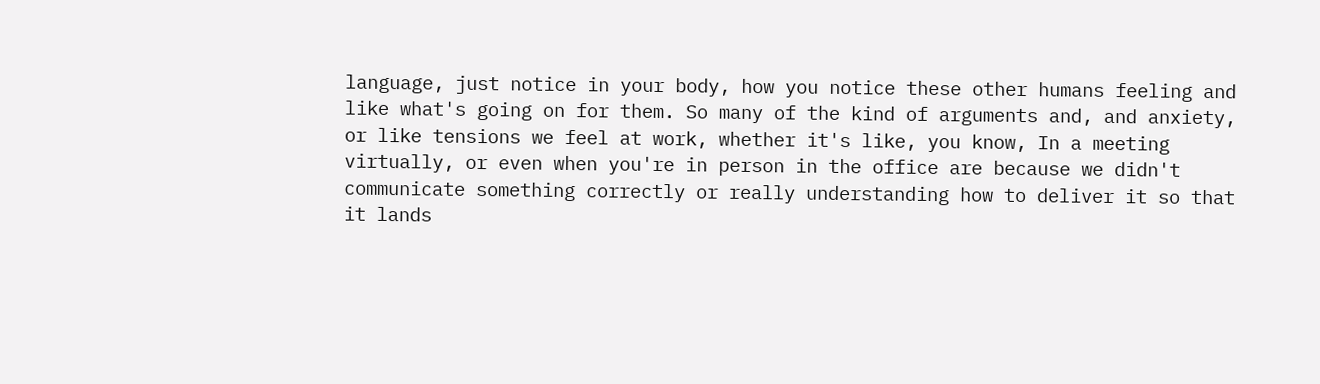language, just notice in your body, how you notice these other humans feeling and like what's going on for them. So many of the kind of arguments and, and anxiety, or like tensions we feel at work, whether it's like, you know, In a meeting virtually, or even when you're in person in the office are because we didn't communicate something correctly or really understanding how to deliver it so that it lands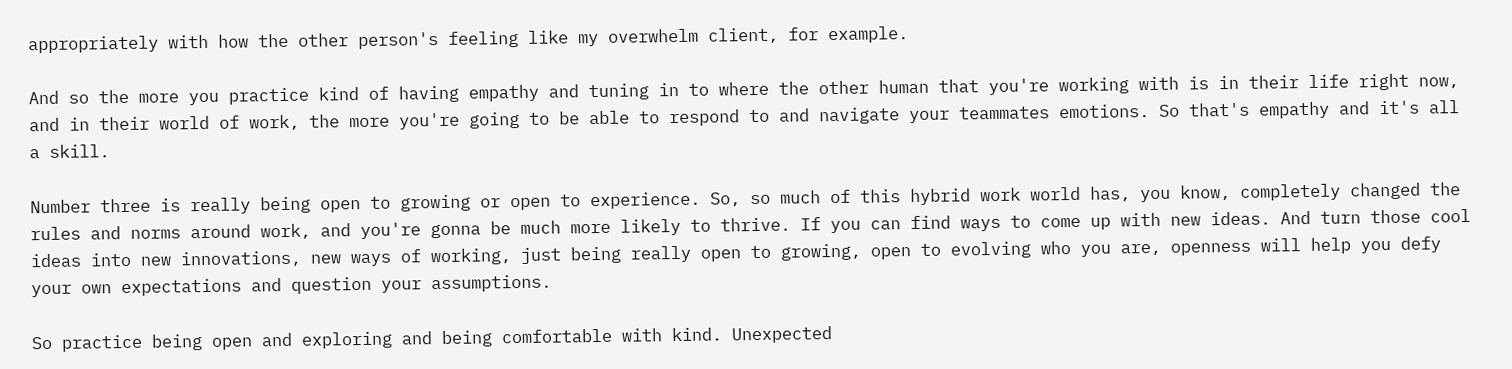appropriately with how the other person's feeling like my overwhelm client, for example.

And so the more you practice kind of having empathy and tuning in to where the other human that you're working with is in their life right now, and in their world of work, the more you're going to be able to respond to and navigate your teammates emotions. So that's empathy and it's all a skill.

Number three is really being open to growing or open to experience. So, so much of this hybrid work world has, you know, completely changed the rules and norms around work, and you're gonna be much more likely to thrive. If you can find ways to come up with new ideas. And turn those cool ideas into new innovations, new ways of working, just being really open to growing, open to evolving who you are, openness will help you defy your own expectations and question your assumptions.

So practice being open and exploring and being comfortable with kind. Unexpected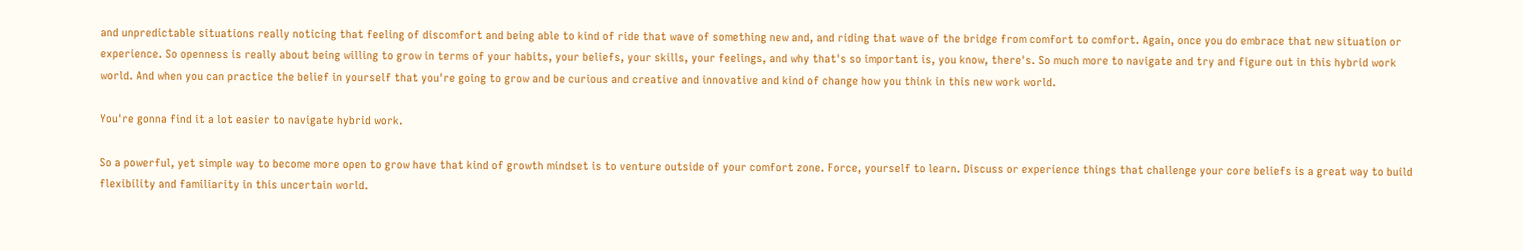and unpredictable situations really noticing that feeling of discomfort and being able to kind of ride that wave of something new and, and riding that wave of the bridge from comfort to comfort. Again, once you do embrace that new situation or experience. So openness is really about being willing to grow in terms of your habits, your beliefs, your skills, your feelings, and why that's so important is, you know, there's. So much more to navigate and try and figure out in this hybrid work world. And when you can practice the belief in yourself that you're going to grow and be curious and creative and innovative and kind of change how you think in this new work world.

You're gonna find it a lot easier to navigate hybrid work.

So a powerful, yet simple way to become more open to grow have that kind of growth mindset is to venture outside of your comfort zone. Force, yourself to learn. Discuss or experience things that challenge your core beliefs is a great way to build flexibility and familiarity in this uncertain world.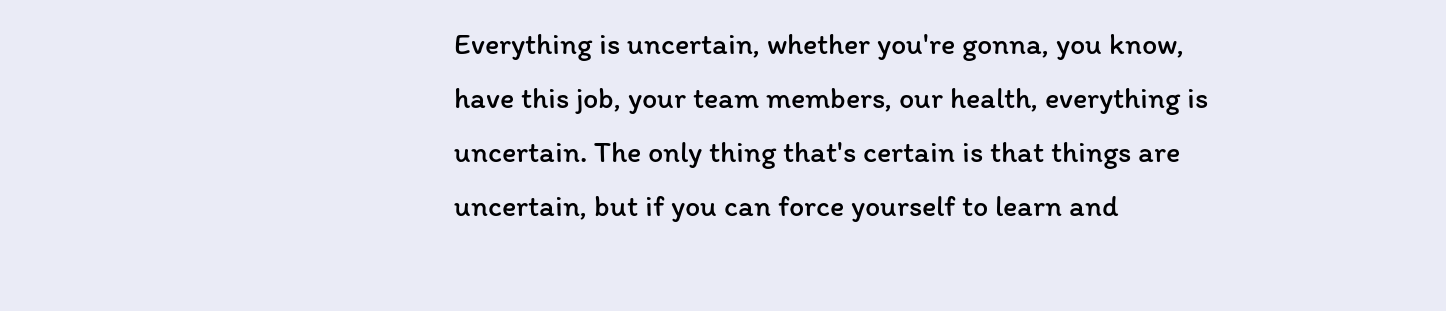Everything is uncertain, whether you're gonna, you know, have this job, your team members, our health, everything is uncertain. The only thing that's certain is that things are uncertain, but if you can force yourself to learn and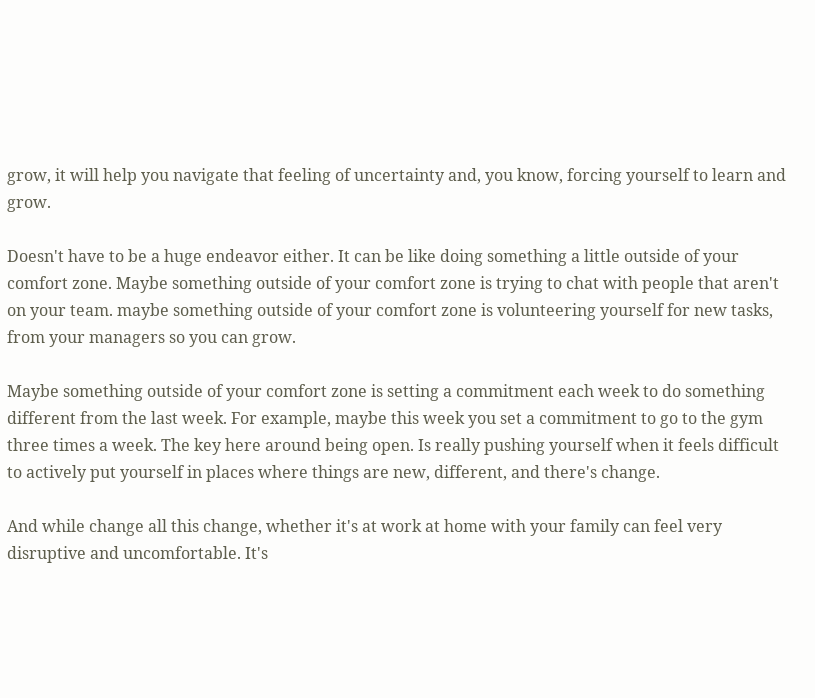grow, it will help you navigate that feeling of uncertainty and, you know, forcing yourself to learn and grow.

Doesn't have to be a huge endeavor either. It can be like doing something a little outside of your comfort zone. Maybe something outside of your comfort zone is trying to chat with people that aren't on your team. maybe something outside of your comfort zone is volunteering yourself for new tasks, from your managers so you can grow.

Maybe something outside of your comfort zone is setting a commitment each week to do something different from the last week. For example, maybe this week you set a commitment to go to the gym three times a week. The key here around being open. Is really pushing yourself when it feels difficult to actively put yourself in places where things are new, different, and there's change.

And while change all this change, whether it's at work at home with your family can feel very disruptive and uncomfortable. It's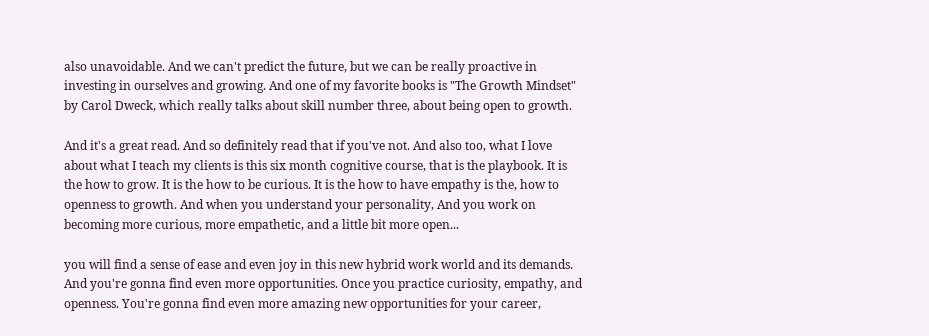also unavoidable. And we can't predict the future, but we can be really proactive in investing in ourselves and growing. And one of my favorite books is "The Growth Mindset" by Carol Dweck, which really talks about skill number three, about being open to growth.

And it's a great read. And so definitely read that if you've not. And also too, what I love about what I teach my clients is this six month cognitive course, that is the playbook. It is the how to grow. It is the how to be curious. It is the how to have empathy is the, how to openness to growth. And when you understand your personality, And you work on becoming more curious, more empathetic, and a little bit more open...

you will find a sense of ease and even joy in this new hybrid work world and its demands. And you're gonna find even more opportunities. Once you practice curiosity, empathy, and openness. You're gonna find even more amazing new opportunities for your career,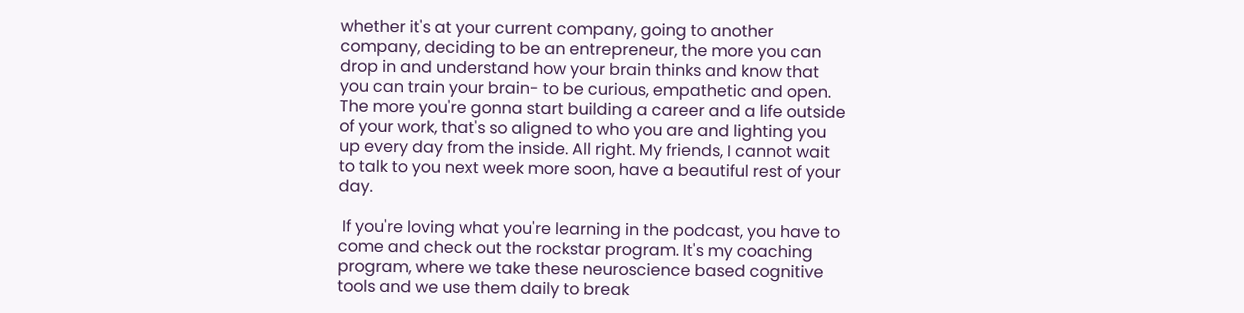whether it's at your current company, going to another company, deciding to be an entrepreneur, the more you can drop in and understand how your brain thinks and know that you can train your brain- to be curious, empathetic and open. The more you're gonna start building a career and a life outside of your work, that's so aligned to who you are and lighting you up every day from the inside. All right. My friends, I cannot wait to talk to you next week more soon, have a beautiful rest of your day.

 If you're loving what you're learning in the podcast, you have to come and check out the rockstar program. It's my coaching program, where we take these neuroscience based cognitive tools and we use them daily to break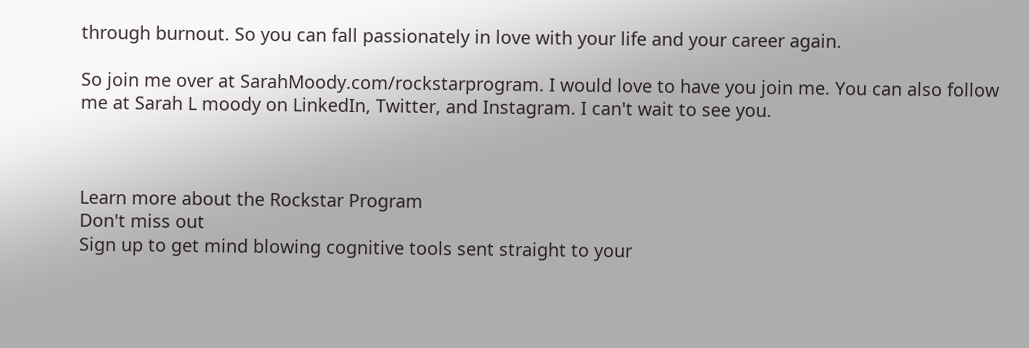through burnout. So you can fall passionately in love with your life and your career again.

So join me over at SarahMoody.com/rockstarprogram. I would love to have you join me. You can also follow me at Sarah L moody on LinkedIn, Twitter, and Instagram. I can't wait to see you.



Learn more about the Rockstar Program
Don't miss out
Sign up to get mind blowing cognitive tools sent straight to your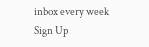inbox every week
Sign Up